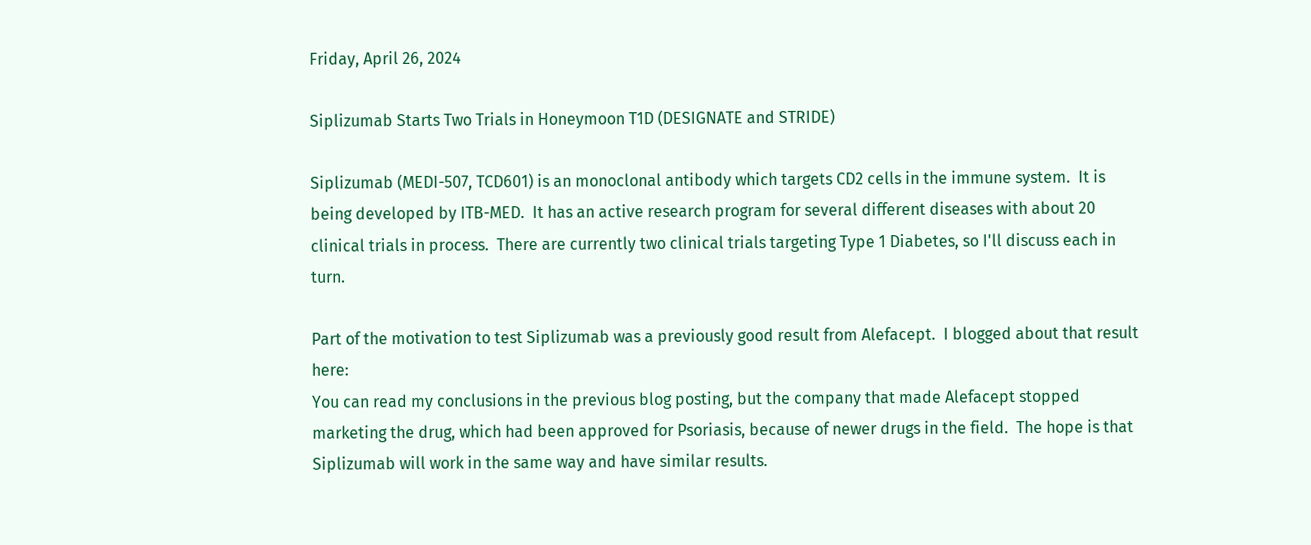Friday, April 26, 2024

Siplizumab Starts Two Trials in Honeymoon T1D (DESIGNATE and STRIDE)

Siplizumab (MEDI-507, TCD601) is an monoclonal antibody which targets CD2 cells in the immune system.  It is being developed by ITB-MED.  It has an active research program for several different diseases with about 20 clinical trials in process.  There are currently two clinical trials targeting Type 1 Diabetes, so I'll discuss each in turn.

Part of the motivation to test Siplizumab was a previously good result from Alefacept.  I blogged about that result here:
You can read my conclusions in the previous blog posting, but the company that made Alefacept stopped marketing the drug, which had been approved for Psoriasis, because of newer drugs in the field.  The hope is that Siplizumab will work in the same way and have similar results.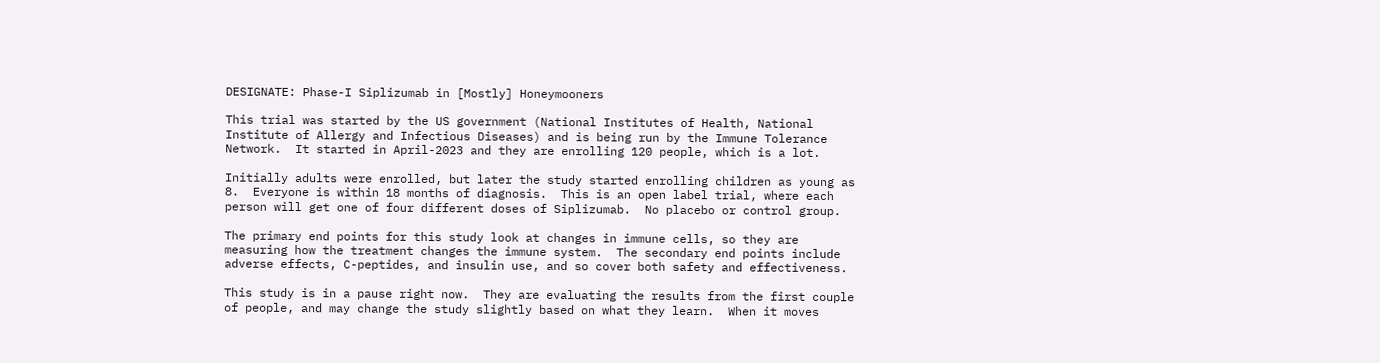DESIGNATE: Phase-I Siplizumab in [Mostly] Honeymooners

This trial was started by the US government (National Institutes of Health, National Institute of Allergy and Infectious Diseases) and is being run by the Immune Tolerance Network.  It started in April-2023 and they are enrolling 120 people, which is a lot.

Initially adults were enrolled, but later the study started enrolling children as young as 8.  Everyone is within 18 months of diagnosis.  This is an open label trial, where each person will get one of four different doses of Siplizumab.  No placebo or control group.

The primary end points for this study look at changes in immune cells, so they are measuring how the treatment changes the immune system.  The secondary end points include adverse effects, C-peptides, and insulin use, and so cover both safety and effectiveness.

This study is in a pause right now.  They are evaluating the results from the first couple of people, and may change the study slightly based on what they learn.  When it moves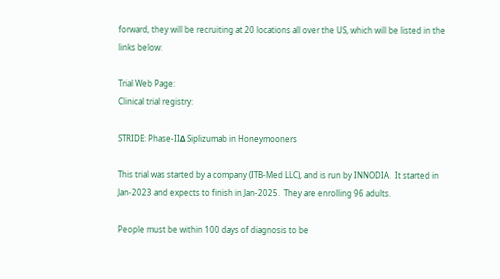forward, they will be recruiting at 20 locations all over the US, which will be listed in the links below:

Trial Web Page:
Clinical trial registry:

STRIDE: Phase-IIΔ Siplizumab in Honeymooners

This trial was started by a company (ITB-Med LLC), and is run by INNODIA.  It started in Jan-2023 and expects to finish in Jan-2025.  They are enrolling 96 adults.

People must be within 100 days of diagnosis to be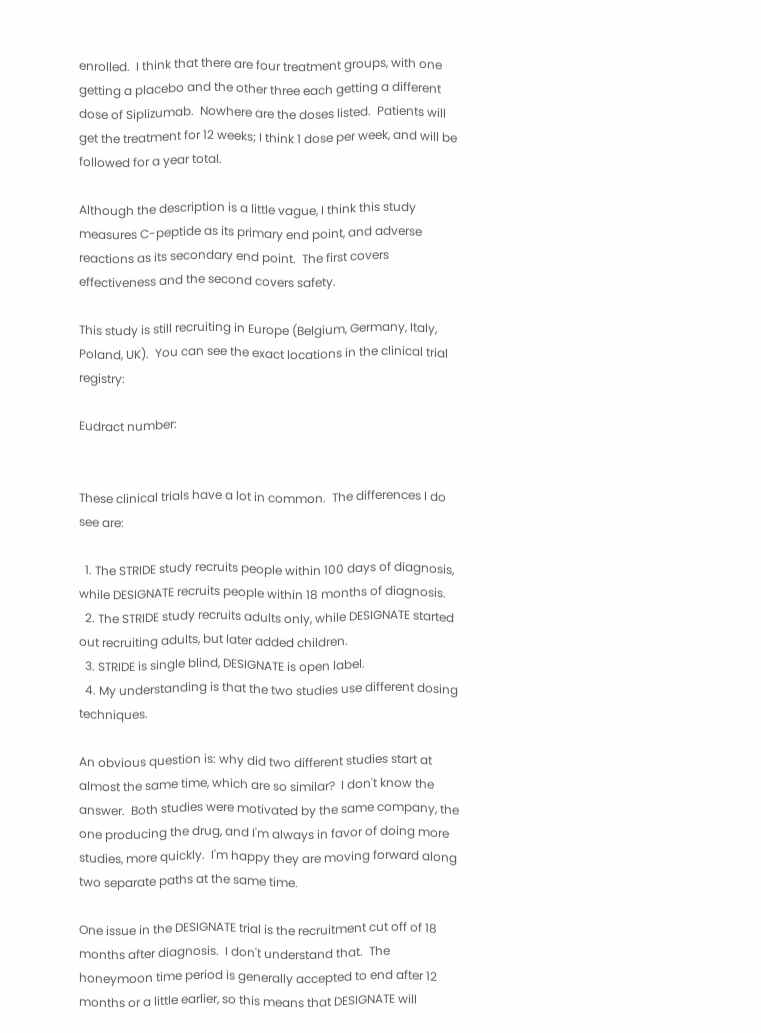enrolled.  I think that there are four treatment groups, with one getting a placebo and the other three each getting a different dose of Siplizumab.  Nowhere are the doses listed.  Patients will get the treatment for 12 weeks; I think 1 dose per week, and will be followed for a year total.

Although the description is a little vague, I think this study measures C-peptide as its primary end point, and adverse reactions as its secondary end point.  The first covers effectiveness and the second covers safety.

This study is still recruiting in Europe (Belgium, Germany, Italy, Poland, UK).  You can see the exact locations in the clinical trial registry:

Eudract number:


These clinical trials have a lot in common.  The differences I do see are:

  1. The STRIDE study recruits people within 100 days of diagnosis, while DESIGNATE recruits people within 18 months of diagnosis.
  2. The STRIDE study recruits adults only, while DESIGNATE started out recruiting adults, but later added children.
  3. STRIDE is single blind, DESIGNATE is open label.
  4. My understanding is that the two studies use different dosing techniques.

An obvious question is: why did two different studies start at almost the same time, which are so similar?  I don't know the answer.  Both studies were motivated by the same company, the one producing the drug, and I'm always in favor of doing more studies, more quickly.  I'm happy they are moving forward along two separate paths at the same time.

One issue in the DESIGNATE trial is the recruitment cut off of 18 months after diagnosis.  I don't understand that.  The honeymoon time period is generally accepted to end after 12 months or a little earlier, so this means that DESIGNATE will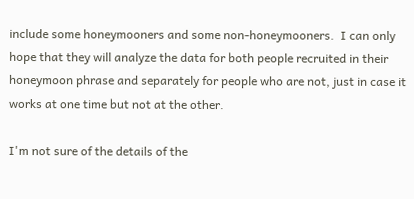include some honeymooners and some non-honeymooners.  I can only hope that they will analyze the data for both people recruited in their honeymoon phrase and separately for people who are not, just in case it works at one time but not at the other.

I'm not sure of the details of the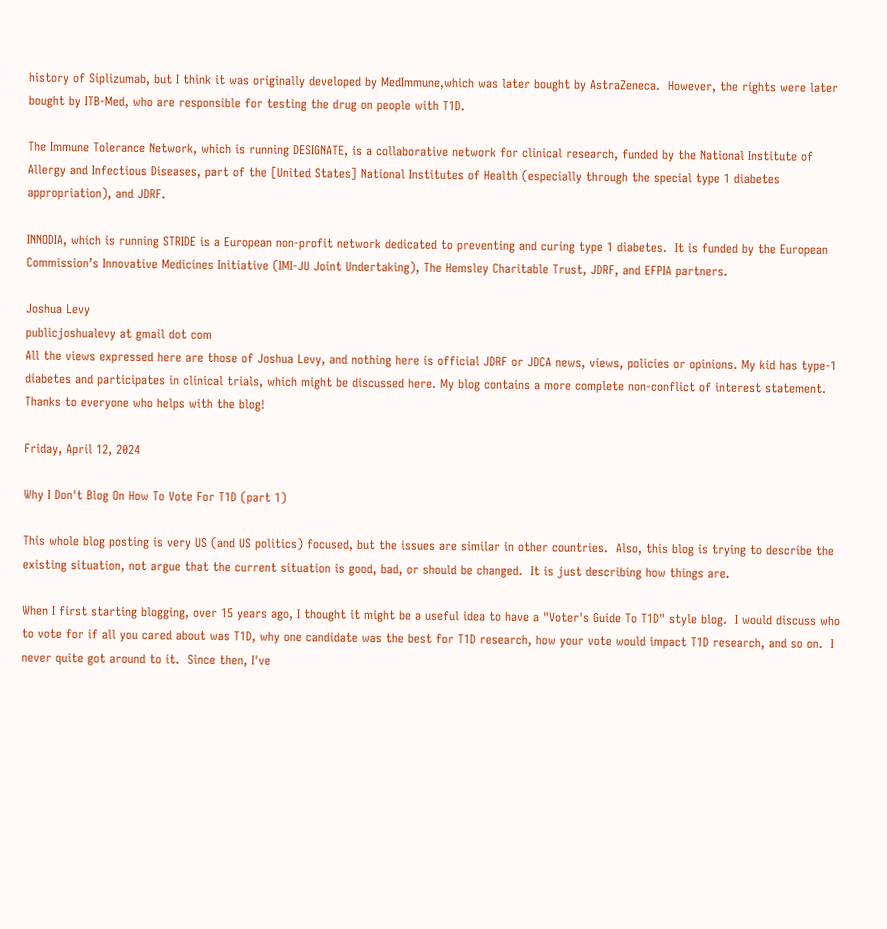history of Siplizumab, but I think it was originally developed by MedImmune,which was later bought by AstraZeneca.  However, the rights were later bought by ITB-Med, who are responsible for testing the drug on people with T1D.

The Immune Tolerance Network, which is running DESIGNATE, is a collaborative network for clinical research, funded by the National Institute of Allergy and Infectious Diseases, part of the [United States] National Institutes of Health (especially through the special type 1 diabetes appropriation), and JDRF.

INNODIA, which is running STRIDE is a European non-profit network dedicated to preventing and curing type 1 diabetes.  It is funded by the European Commission’s Innovative Medicines Initiative (IMI-JU Joint Undertaking), The Hemsley Charitable Trust, JDRF, and EFPIA partners.

Joshua Levy
publicjoshualevy at gmail dot com
All the views expressed here are those of Joshua Levy, and nothing here is official JDRF or JDCA news, views, policies or opinions. My kid has type-1 diabetes and participates in clinical trials, which might be discussed here. My blog contains a more complete non-conflict of interest statement. Thanks to everyone who helps with the blog!

Friday, April 12, 2024

Why I Don't Blog On How To Vote For T1D (part 1)

This whole blog posting is very US (and US politics) focused, but the issues are similar in other countries.  Also, this blog is trying to describe the existing situation, not argue that the current situation is good, bad, or should be changed.  It is just describing how things are.

When I first starting blogging, over 15 years ago, I thought it might be a useful idea to have a "Voter's Guide To T1D" style blog.  I would discuss who to vote for if all you cared about was T1D, why one candidate was the best for T1D research, how your vote would impact T1D research, and so on.  I never quite got around to it.  Since then, I've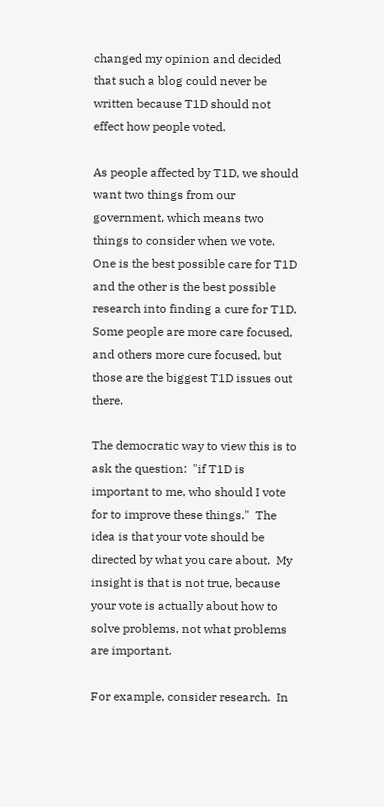changed my opinion and decided that such a blog could never be written because T1D should not effect how people voted.

As people affected by T1D, we should want two things from our government, which means two things to consider when we vote.  One is the best possible care for T1D and the other is the best possible research into finding a cure for T1D.  Some people are more care focused, and others more cure focused, but those are the biggest T1D issues out there.

The democratic way to view this is to ask the question:  "if T1D is important to me, who should I vote for to improve these things."  The idea is that your vote should be directed by what you care about.  My insight is that is not true, because your vote is actually about how to solve problems, not what problems are important.

For example, consider research.  In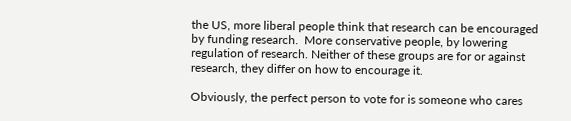the US, more liberal people think that research can be encouraged by funding research.  More conservative people, by lowering regulation of research. Neither of these groups are for or against research, they differ on how to encourage it.

Obviously, the perfect person to vote for is someone who cares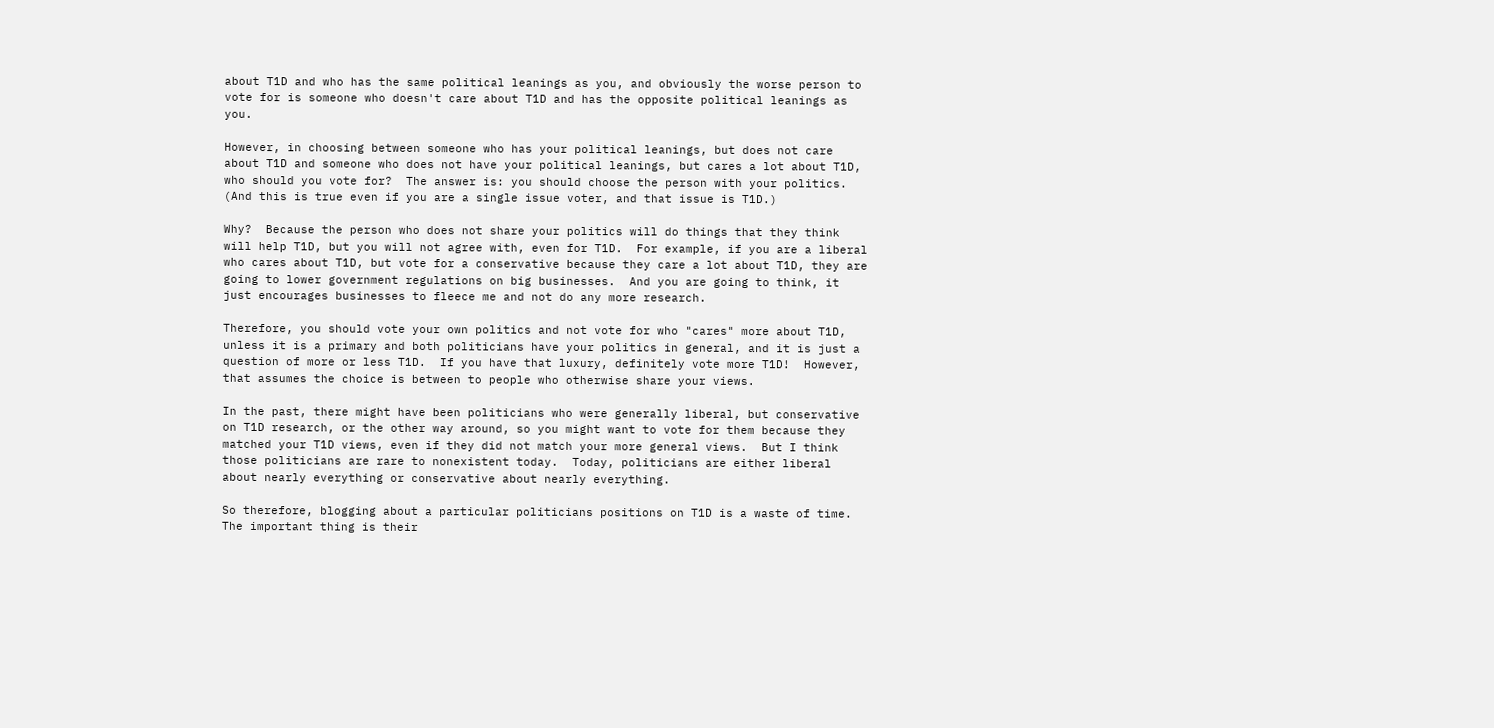about T1D and who has the same political leanings as you, and obviously the worse person to vote for is someone who doesn't care about T1D and has the opposite political leanings as you.

However, in choosing between someone who has your political leanings, but does not care about T1D and someone who does not have your political leanings, but cares a lot about T1D, who should you vote for?  The answer is: you should choose the person with your politics.  (And this is true even if you are a single issue voter, and that issue is T1D.)

Why?  Because the person who does not share your politics will do things that they think will help T1D, but you will not agree with, even for T1D.  For example, if you are a liberal who cares about T1D, but vote for a conservative because they care a lot about T1D, they are going to lower government regulations on big businesses.  And you are going to think, it just encourages businesses to fleece me and not do any more research.

Therefore, you should vote your own politics and not vote for who "cares" more about T1D, unless it is a primary and both politicians have your politics in general, and it is just a question of more or less T1D.  If you have that luxury, definitely vote more T1D!  However, that assumes the choice is between to people who otherwise share your views.

In the past, there might have been politicians who were generally liberal, but conservative on T1D research, or the other way around, so you might want to vote for them because they matched your T1D views, even if they did not match your more general views.  But I think those politicians are rare to nonexistent today.  Today, politicians are either liberal about nearly everything or conservative about nearly everything.

So therefore, blogging about a particular politicians positions on T1D is a waste of time.  The important thing is their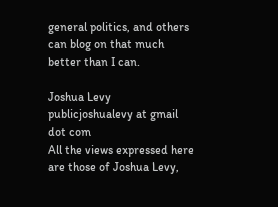general politics, and others can blog on that much better than I can.

Joshua Levy
publicjoshualevy at gmail dot com
All the views expressed here are those of Joshua Levy,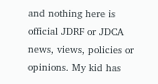and nothing here is official JDRF or JDCA news, views, policies or opinions. My kid has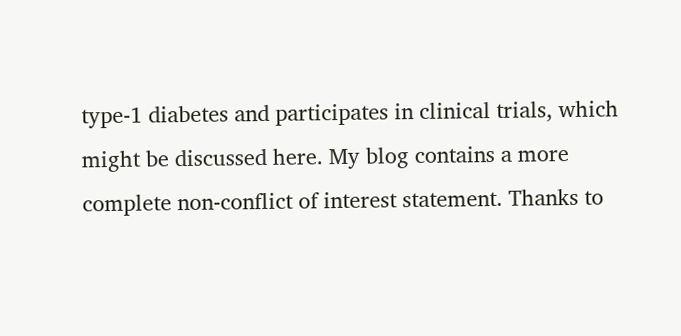type-1 diabetes and participates in clinical trials, which might be discussed here. My blog contains a more complete non-conflict of interest statement. Thanks to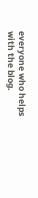everyone who helps with the blog.